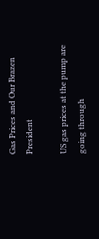Gas Prices and Our Brazen President

US gas prices at the pump are going through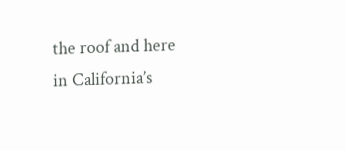the roof and here in California’s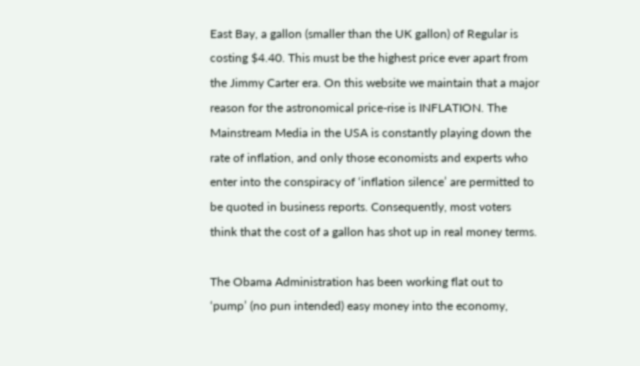East Bay, a gallon (smaller than the UK gallon) of Regular is costing $4.40. This must be the highest price ever apart from the Jimmy Carter era. On this website we maintain that a major reason for the astronomical price-rise is INFLATION. The Mainstream Media in the USA is constantly playing down the rate of inflation, and only those economists and experts who enter into the conspiracy of ‘inflation silence’ are permitted to be quoted in business reports. Consequently, most voters think that the cost of a gallon has shot up in real money terms.

The Obama Administration has been working flat out to ‘pump’ (no pun intended) easy money into the economy,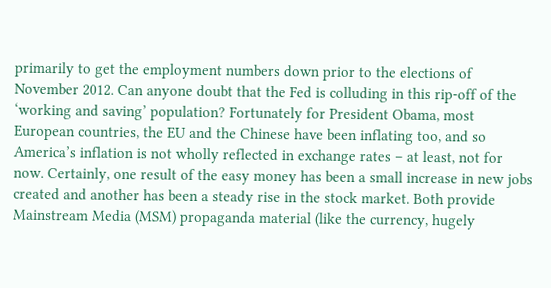primarily to get the employment numbers down prior to the elections of November 2012. Can anyone doubt that the Fed is colluding in this rip-off of the ‘working and saving’ population? Fortunately for President Obama, most European countries, the EU and the Chinese have been inflating too, and so America’s inflation is not wholly reflected in exchange rates – at least, not for now. Certainly, one result of the easy money has been a small increase in new jobs created and another has been a steady rise in the stock market. Both provide Mainstream Media (MSM) propaganda material (like the currency, hugely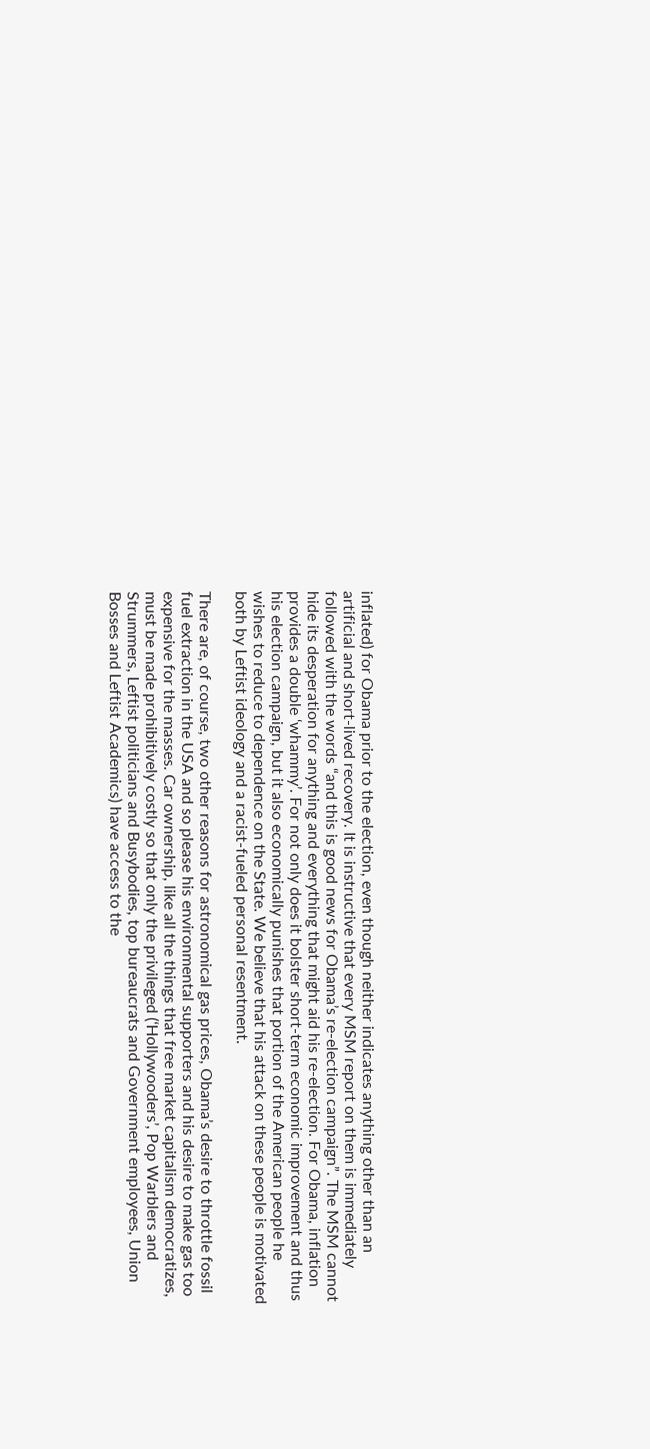inflated) for Obama prior to the election, even though neither indicates anything other than an artificial and short-lived recovery. It is instructive that every MSM report on them is immediately followed with the words “and this is good news for Obama’s re-election campaign”. The MSM cannot hide its desperation for anything and everything that might aid his re-election. For Obama, inflation provides a double ‘whammy’. For not only does it bolster short-term economic improvement and thus his election campaign, but it also economically punishes that portion of the American people he wishes to reduce to dependence on the State. We believe that his attack on these people is motivated both by Leftist ideology and a racist-fueled personal resentment.

There are, of course, two other reasons for astronomical gas prices, Obama’s desire to throttle fossil fuel extraction in the USA and so please his environmental supporters and his desire to make gas too expensive for the masses. Car ownership, like all the things that free market capitalism democratizes, must be made prohibitively costly so that only the privileged (‘Hollywooders’, Pop Warblers and Strummers, Leftist politicians and Busybodies, top bureaucrats and Government employees, Union Bosses and Leftist Academics) have access to the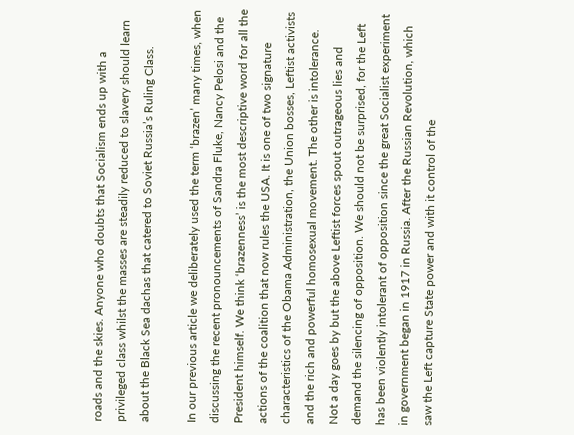roads and the skies. Anyone who doubts that Socialism ends up with a privileged class whilst the masses are steadily reduced to slavery should learn about the Black Sea dachas that catered to Soviet Russia’s Ruling Class.

In our previous article we deliberately used the term ‘brazen’ many times, when discussing the recent pronouncements of Sandra Fluke, Nancy Pelosi and the President himself. We think ‘brazenness’ is the most descriptive word for all the actions of the coalition that now rules the USA. It is one of two signature characteristics of the Obama Administration, the Union bosses, Leftist activists and the rich and powerful homosexual movement. The other is intolerance. Not a day goes by but the above Leftist forces spout outrageous lies and demand the silencing of opposition. We should not be surprised, for the Left has been violently intolerant of opposition since the great Socialist experiment in government began in 1917 in Russia. After the Russian Revolution, which saw the Left capture State power and with it control of the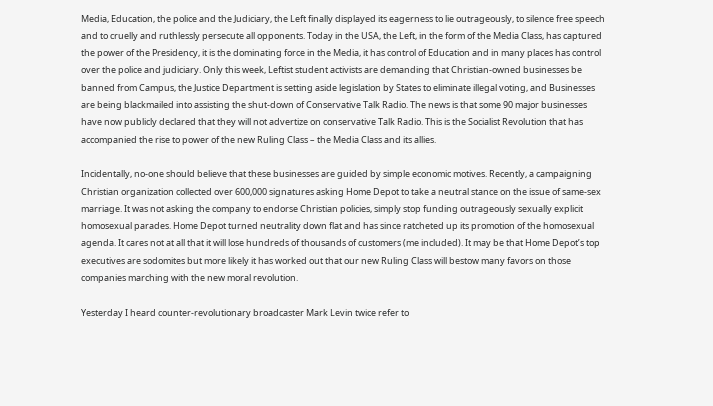Media, Education, the police and the Judiciary, the Left finally displayed its eagerness to lie outrageously, to silence free speech and to cruelly and ruthlessly persecute all opponents. Today in the USA, the Left, in the form of the Media Class, has captured the power of the Presidency, it is the dominating force in the Media, it has control of Education and in many places has control over the police and judiciary. Only this week, Leftist student activists are demanding that Christian-owned businesses be banned from Campus, the Justice Department is setting aside legislation by States to eliminate illegal voting, and Businesses are being blackmailed into assisting the shut-down of Conservative Talk Radio. The news is that some 90 major businesses have now publicly declared that they will not advertize on conservative Talk Radio. This is the Socialist Revolution that has accompanied the rise to power of the new Ruling Class – the Media Class and its allies.

Incidentally, no-one should believe that these businesses are guided by simple economic motives. Recently, a campaigning Christian organization collected over 600,000 signatures asking Home Depot to take a neutral stance on the issue of same-sex marriage. It was not asking the company to endorse Christian policies, simply stop funding outrageously sexually explicit homosexual parades. Home Depot turned neutrality down flat and has since ratcheted up its promotion of the homosexual agenda. It cares not at all that it will lose hundreds of thousands of customers (me included). It may be that Home Depot’s top executives are sodomites but more likely it has worked out that our new Ruling Class will bestow many favors on those companies marching with the new moral revolution.

Yesterday I heard counter-revolutionary broadcaster Mark Levin twice refer to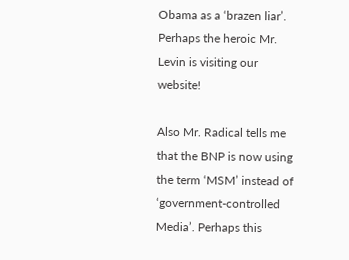Obama as a ‘brazen liar’. Perhaps the heroic Mr. Levin is visiting our website!

Also Mr. Radical tells me that the BNP is now using the term ‘MSM’ instead of ‘government-controlled Media’. Perhaps this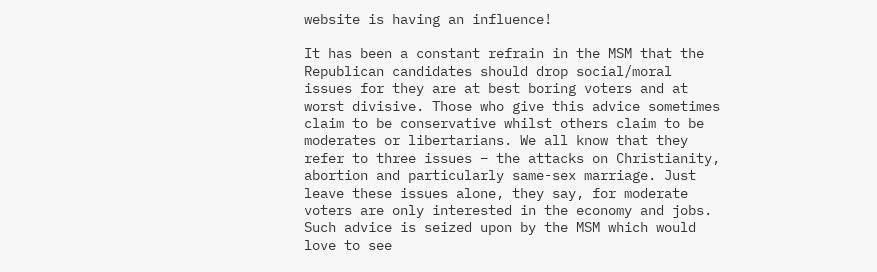website is having an influence!

It has been a constant refrain in the MSM that the Republican candidates should drop social/moral issues for they are at best boring voters and at worst divisive. Those who give this advice sometimes claim to be conservative whilst others claim to be moderates or libertarians. We all know that they refer to three issues – the attacks on Christianity, abortion and particularly same-sex marriage. Just leave these issues alone, they say, for moderate voters are only interested in the economy and jobs. Such advice is seized upon by the MSM which would love to see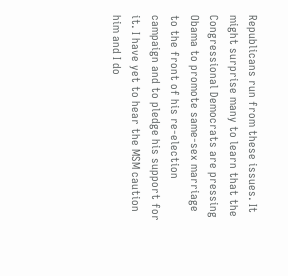Republicans run from these issues. It might surprise many to learn that the Congressional Democrats are pressing Obama to promote same-sex marriage to the front of his re-election campaign and to pledge his support for it. I have yet to hear the MSM caution him and I do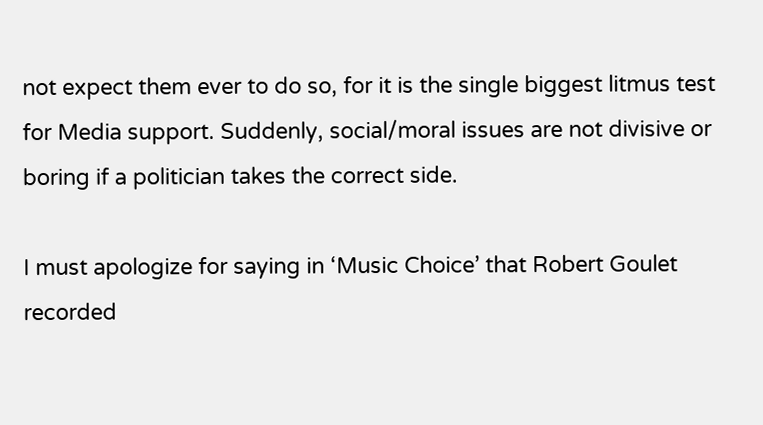not expect them ever to do so, for it is the single biggest litmus test for Media support. Suddenly, social/moral issues are not divisive or boring if a politician takes the correct side.

I must apologize for saying in ‘Music Choice’ that Robert Goulet recorded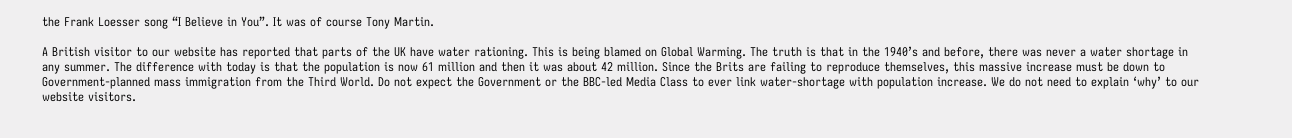the Frank Loesser song “I Believe in You”. It was of course Tony Martin.

A British visitor to our website has reported that parts of the UK have water rationing. This is being blamed on Global Warming. The truth is that in the 1940’s and before, there was never a water shortage in any summer. The difference with today is that the population is now 61 million and then it was about 42 million. Since the Brits are failing to reproduce themselves, this massive increase must be down to Government-planned mass immigration from the Third World. Do not expect the Government or the BBC-led Media Class to ever link water-shortage with population increase. We do not need to explain ‘why’ to our website visitors.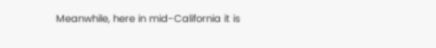Meanwhile, here in mid-California it is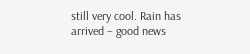still very cool. Rain has arrived – good news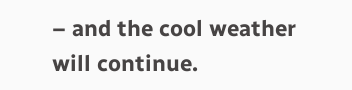– and the cool weather will continue.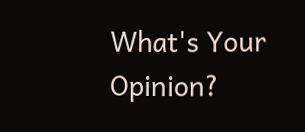What's Your Opinion?